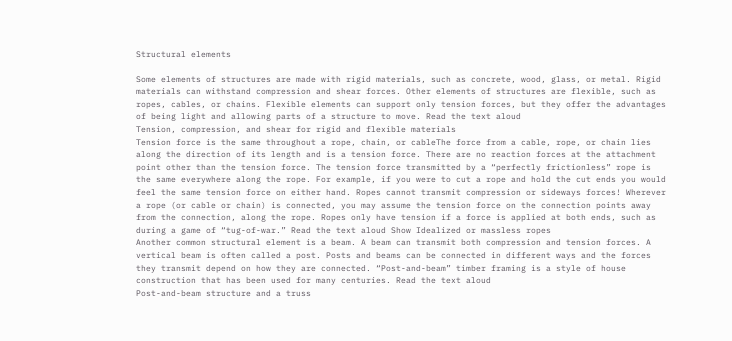Structural elements

Some elements of structures are made with rigid materials, such as concrete, wood, glass, or metal. Rigid materials can withstand compression and shear forces. Other elements of structures are flexible, such as ropes, cables, or chains. Flexible elements can support only tension forces, but they offer the advantages of being light and allowing parts of a structure to move. Read the text aloud
Tension, compression, and shear for rigid and flexible materials
Tension force is the same throughout a rope, chain, or cableThe force from a cable, rope, or chain lies along the direction of its length and is a tension force. There are no reaction forces at the attachment point other than the tension force. The tension force transmitted by a “perfectly frictionless” rope is the same everywhere along the rope. For example, if you were to cut a rope and hold the cut ends you would feel the same tension force on either hand. Ropes cannot transmit compression or sideways forces! Wherever a rope (or cable or chain) is connected, you may assume the tension force on the connection points away from the connection, along the rope. Ropes only have tension if a force is applied at both ends, such as during a game of “tug-of-war.” Read the text aloud Show Idealized or massless ropes
Another common structural element is a beam. A beam can transmit both compression and tension forces. A vertical beam is often called a post. Posts and beams can be connected in different ways and the forces they transmit depend on how they are connected. “Post-and-beam” timber framing is a style of house construction that has been used for many centuries. Read the text aloud
Post-and-beam structure and a truss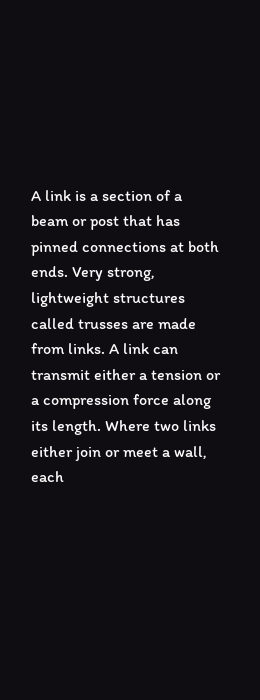A link is a section of a beam or post that has pinned connections at both ends. Very strong, lightweight structures called trusses are made from links. A link can transmit either a tension or a compression force along its length. Where two links either join or meet a wall, each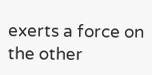exerts a force on the other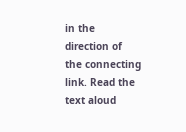in the direction of the connecting link. Read the text aloud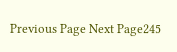Previous Page Next Page245